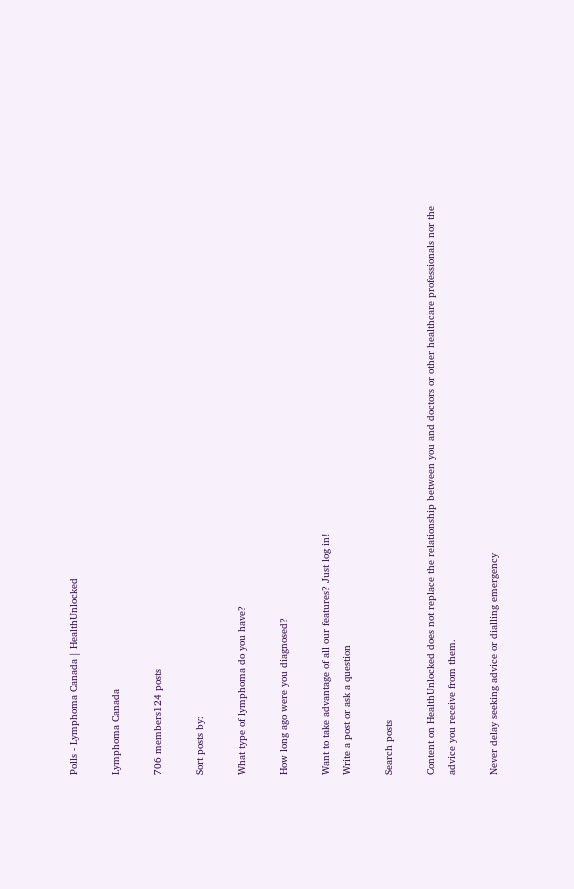Polls - Lymphoma Canada | HealthUnlocked

Lymphoma Canada

706 members124 posts

Sort posts by:

What type of lymphoma do you have?

How long ago were you diagnosed?

Want to take advantage of all our features? Just log in!
Write a post or ask a question

Search posts

Content on HealthUnlocked does not replace the relationship between you and doctors or other healthcare professionals nor the advice you receive from them.

Never delay seeking advice or dialling emergency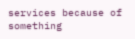services because of something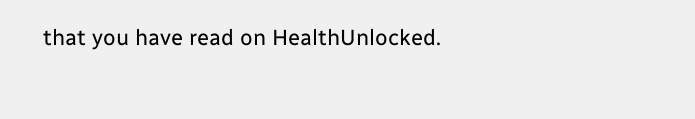that you have read on HealthUnlocked.